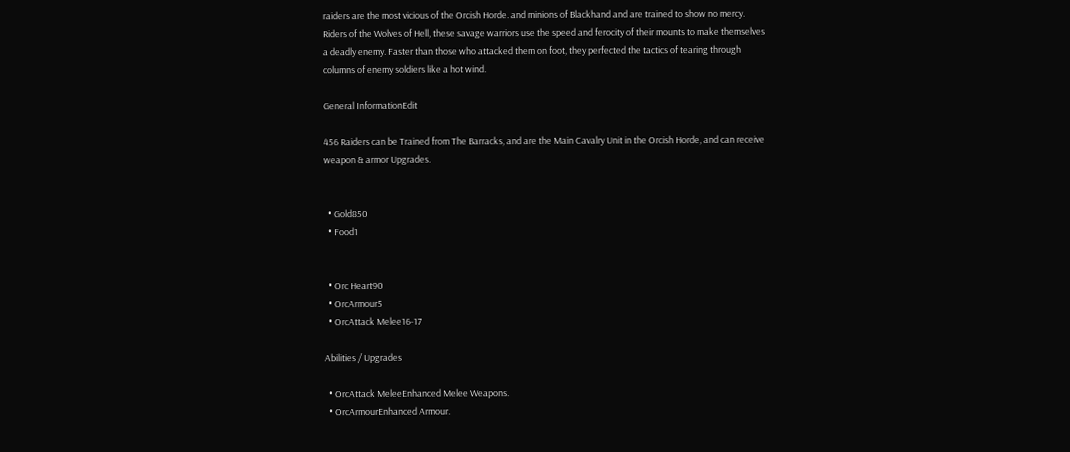raiders are the most vicious of the Orcish Horde. and minions of Blackhand and are trained to show no mercy. Riders of the Wolves of Hell, these savage warriors use the speed and ferocity of their mounts to make themselves a deadly enemy. Faster than those who attacked them on foot, they perfected the tactics of tearing through columns of enemy soldiers like a hot wind.

General InformationEdit

456 Raiders can be Trained from The Barracks, and are the Main Cavalry Unit in the Orcish Horde, and can receive weapon & armor Upgrades.


  • Gold850
  • Food1


  • Orc Heart90
  • OrcArmour5
  • OrcAttack Melee16-17

Abilities / Upgrades

  • OrcAttack MeleeEnhanced Melee Weapons.
  • OrcArmourEnhanced Armour.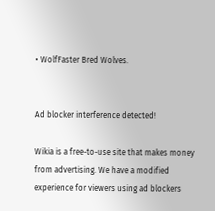• WolfFaster Bred Wolves.


Ad blocker interference detected!

Wikia is a free-to-use site that makes money from advertising. We have a modified experience for viewers using ad blockers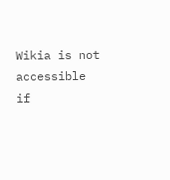Wikia is not accessible if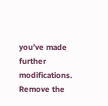you’ve made further modifications. Remove the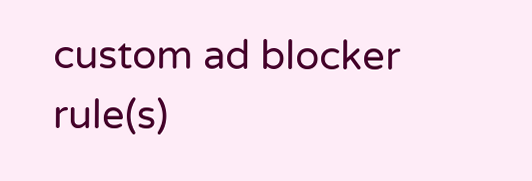custom ad blocker rule(s)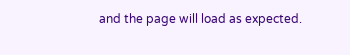and the page will load as expected.